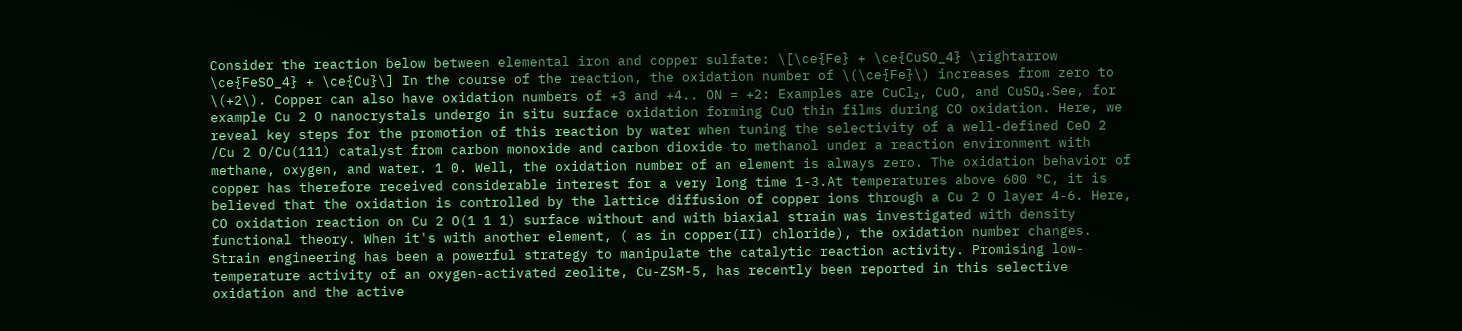Consider the reaction below between elemental iron and copper sulfate: \[\ce{Fe} + \ce{CuSO_4} \rightarrow \ce{FeSO_4} + \ce{Cu}\] In the course of the reaction, the oxidation number of \(\ce{Fe}\) increases from zero to \(+2\). Copper can also have oxidation numbers of +3 and +4.. ON = +2: Examples are CuCl₂, CuO, and CuSO₄.See, for example Cu 2 O nanocrystals undergo in situ surface oxidation forming CuO thin films during CO oxidation. Here, we reveal key steps for the promotion of this reaction by water when tuning the selectivity of a well-defined CeO 2 /Cu 2 O/Cu(111) catalyst from carbon monoxide and carbon dioxide to methanol under a reaction environment with methane, oxygen, and water. 1 0. Well, the oxidation number of an element is always zero. The oxidation behavior of copper has therefore received considerable interest for a very long time 1-3.At temperatures above 600 °C, it is believed that the oxidation is controlled by the lattice diffusion of copper ions through a Cu 2 O layer 4-6. Here, CO oxidation reaction on Cu 2 O(1 1 1) surface without and with biaxial strain was investigated with density functional theory. When it's with another element, ( as in copper(II) chloride), the oxidation number changes. Strain engineering has been a powerful strategy to manipulate the catalytic reaction activity. Promising low-temperature activity of an oxygen-activated zeolite, Cu-ZSM-5, has recently been reported in this selective oxidation and the active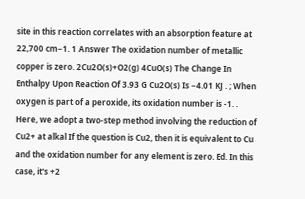site in this reaction correlates with an absorption feature at 22,700 cm−1. 1 Answer The oxidation number of metallic copper is zero. 2Cu2O(s)+O2(g) 4CuO(s) The Change In Enthalpy Upon Reaction Of 3.93 G Cu2O(s) Is −4.01 KJ . ; When oxygen is part of a peroxide, its oxidation number is -1. . Here, we adopt a two-step method involving the reduction of Cu2+ at alkal If the question is Cu2, then it is equivalent to Cu and the oxidation number for any element is zero. Ed. In this case, it's +2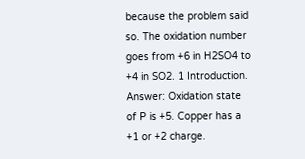because the problem said so. The oxidation number goes from +6 in H2SO4 to +4 in SO2. 1 Introduction. Answer: Oxidation state of P is +5. Copper has a +1 or +2 charge.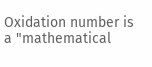Oxidation number is a "mathematical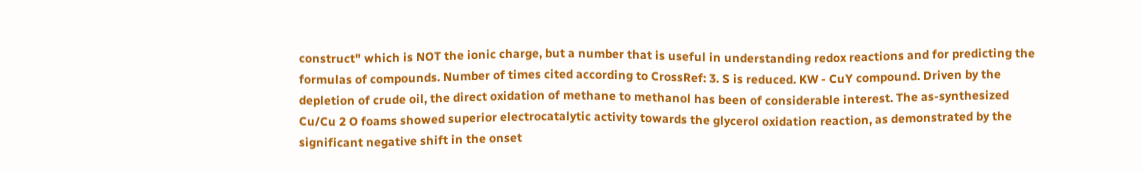construct" which is NOT the ionic charge, but a number that is useful in understanding redox reactions and for predicting the formulas of compounds. Number of times cited according to CrossRef: 3. S is reduced. KW - CuY compound. Driven by the depletion of crude oil, the direct oxidation of methane to methanol has been of considerable interest. The as‐synthesized Cu/Cu 2 O foams showed superior electrocatalytic activity towards the glycerol oxidation reaction, as demonstrated by the significant negative shift in the onset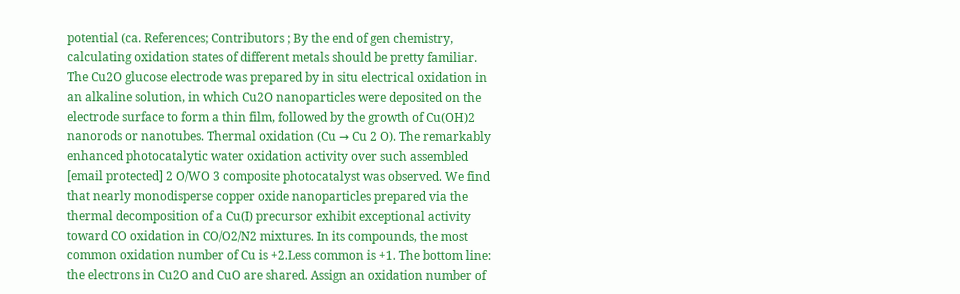potential (ca. References; Contributors ; By the end of gen chemistry, calculating oxidation states of different metals should be pretty familiar. The Cu2O glucose electrode was prepared by in situ electrical oxidation in an alkaline solution, in which Cu2O nanoparticles were deposited on the electrode surface to form a thin film, followed by the growth of Cu(OH)2 nanorods or nanotubes. Thermal oxidation (Cu → Cu 2 O). The remarkably enhanced photocatalytic water oxidation activity over such assembled [email protected] 2 O/WO 3 composite photocatalyst was observed. We find that nearly monodisperse copper oxide nanoparticles prepared via the thermal decomposition of a Cu(I) precursor exhibit exceptional activity toward CO oxidation in CO/O2/N2 mixtures. In its compounds, the most common oxidation number of Cu is +2.Less common is +1. The bottom line: the electrons in Cu2O and CuO are shared. Assign an oxidation number of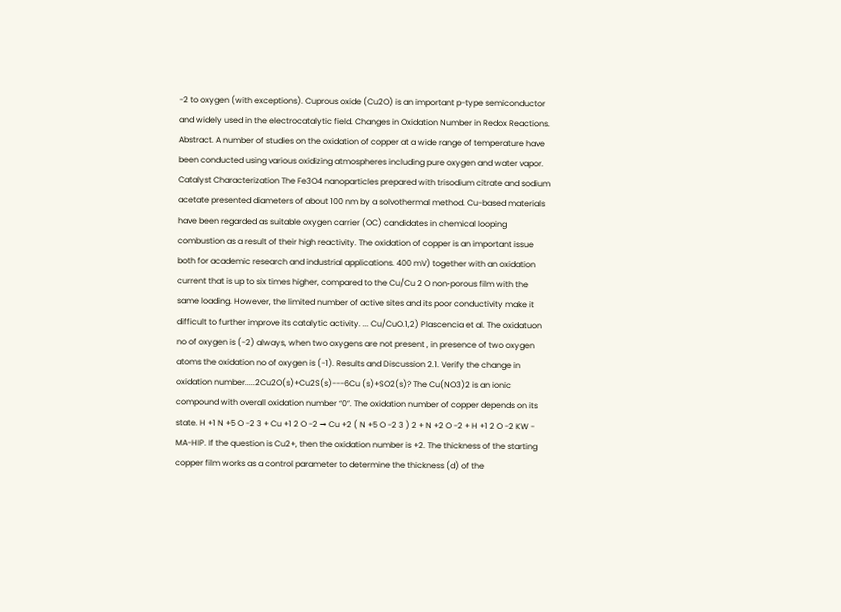-2 to oxygen (with exceptions). Cuprous oxide (Cu2O) is an important p-type semiconductor and widely used in the electrocatalytic field. Changes in Oxidation Number in Redox Reactions. Abstract. A number of studies on the oxidation of copper at a wide range of temperature have been conducted using various oxidizing atmospheres including pure oxygen and water vapor. Catalyst Characterization The Fe3O4 nanoparticles prepared with trisodium citrate and sodium acetate presented diameters of about 100 nm by a solvothermal method. Cu-based materials have been regarded as suitable oxygen carrier (OC) candidates in chemical looping combustion as a result of their high reactivity. The oxidation of copper is an important issue both for academic research and industrial applications. 400 mV) together with an oxidation current that is up to six times higher, compared to the Cu/Cu 2 O non‐porous film with the same loading. However, the limited number of active sites and its poor conductivity make it difficult to further improve its catalytic activity. ... Cu/CuO.1,2) Plascencia et al. The oxidatuon no of oxygen is (-2) always, when two oxygens are not present , in presence of two oxygen atoms the oxidation no of oxygen is (-1). Results and Discussion 2.1. Verify the change in oxidation number.....2Cu2O(s)+Cu2S(s)---6Cu (s)+SO2(s)? The Cu(NO3)2 is an ionic compound with overall oxidation number “0”. The oxidation number of copper depends on its state. H +1 N +5 O -2 3 + Cu +1 2 O -2 → Cu +2 ( N +5 O -2 3 ) 2 + N +2 O -2 + H +1 2 O -2 KW - MA-HIP. If the question is Cu2+, then the oxidation number is +2. The thickness of the starting copper film works as a control parameter to determine the thickness (d) of the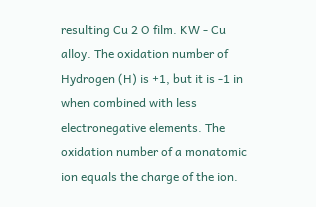resulting Cu 2 O film. KW - Cu alloy. The oxidation number of Hydrogen (H) is +1, but it is -1 in when combined with less electronegative elements. The oxidation number of a monatomic ion equals the charge of the ion.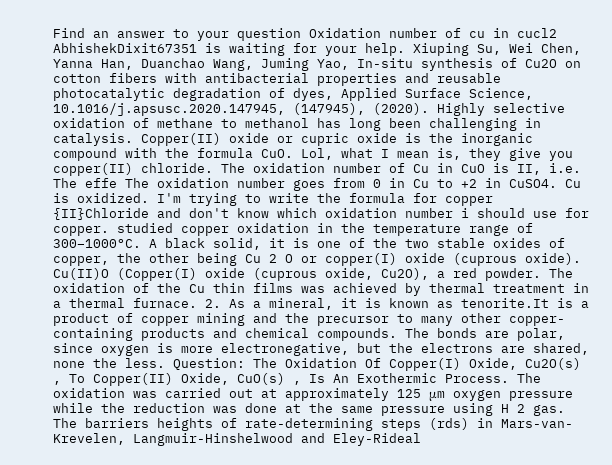Find an answer to your question Oxidation number of cu in cucl2 AbhishekDixit67351 is waiting for your help. Xiuping Su, Wei Chen, Yanna Han, Duanchao Wang, Juming Yao, In-situ synthesis of Cu2O on cotton fibers with antibacterial properties and reusable photocatalytic degradation of dyes, Applied Surface Science, 10.1016/j.apsusc.2020.147945, (147945), (2020). Highly selective oxidation of methane to methanol has long been challenging in catalysis. Copper(II) oxide or cupric oxide is the inorganic compound with the formula CuO. Lol, what I mean is, they give you copper(II) chloride. The oxidation number of Cu in CuO is II, i.e. The effe The oxidation number goes from 0 in Cu to +2 in CuSO4. Cu is oxidized. I'm trying to write the formula for copper {II}Chloride and don't know which oxidation number i should use for copper. studied copper oxidation in the temperature range of 300–1000°C. A black solid, it is one of the two stable oxides of copper, the other being Cu 2 O or copper(I) oxide (cuprous oxide). Cu(II)O (Copper(I) oxide (cuprous oxide, Cu2O), a red powder. The oxidation of the Cu thin films was achieved by thermal treatment in a thermal furnace. 2. As a mineral, it is known as tenorite.It is a product of copper mining and the precursor to many other copper-containing products and chemical compounds. The bonds are polar, since oxygen is more electronegative, but the electrons are shared, none the less. Question: The Oxidation Of Copper(I) Oxide, Cu2O(s) , To Copper(II) Oxide, CuO(s) , Is An Exothermic Process. The oxidation was carried out at approximately 125 μm oxygen pressure while the reduction was done at the same pressure using H 2 gas. The barriers heights of rate-determining steps (rds) in Mars-van-Krevelen, Langmuir-Hinshelwood and Eley-Rideal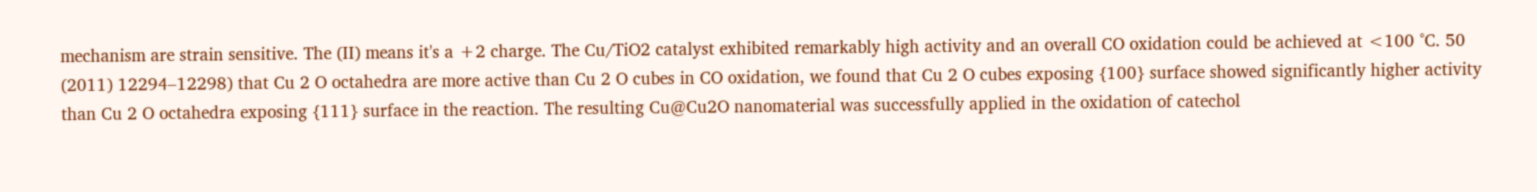mechanism are strain sensitive. The (II) means it's a +2 charge. The Cu/TiO2 catalyst exhibited remarkably high activity and an overall CO oxidation could be achieved at <100 °C. 50 (2011) 12294–12298) that Cu 2 O octahedra are more active than Cu 2 O cubes in CO oxidation, we found that Cu 2 O cubes exposing {100} surface showed significantly higher activity than Cu 2 O octahedra exposing {111} surface in the reaction. The resulting Cu@Cu2O nanomaterial was successfully applied in the oxidation of catechol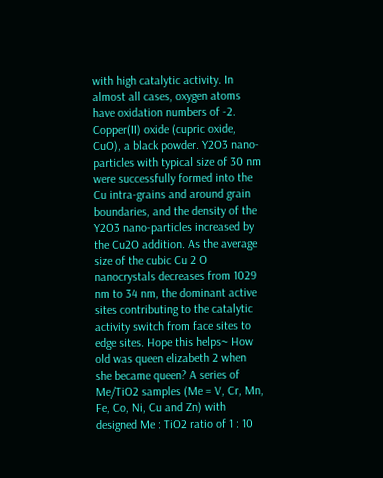with high catalytic activity. In almost all cases, oxygen atoms have oxidation numbers of -2. Copper(II) oxide (cupric oxide, CuO), a black powder. Y2O3 nano-particles with typical size of 30 nm were successfully formed into the Cu intra-grains and around grain boundaries, and the density of the Y2O3 nano-particles increased by the Cu2O addition. As the average size of the cubic Cu 2 O nanocrystals decreases from 1029 nm to 34 nm, the dominant active sites contributing to the catalytic activity switch from face sites to edge sites. Hope this helps~ How old was queen elizabeth 2 when she became queen? A series of Me/TiO2 samples (Me = V, Cr, Mn, Fe, Co, Ni, Cu and Zn) with designed Me : TiO2 ratio of 1 : 10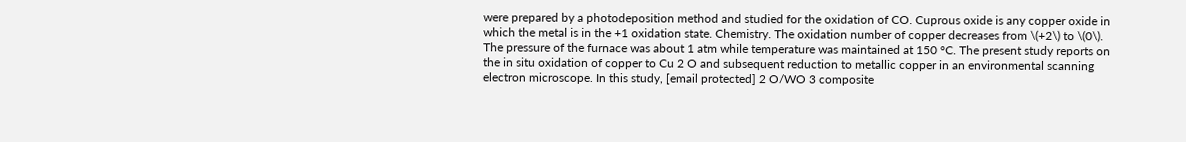were prepared by a photodeposition method and studied for the oxidation of CO. Cuprous oxide is any copper oxide in which the metal is in the +1 oxidation state. Chemistry. The oxidation number of copper decreases from \(+2\) to \(0\). The pressure of the furnace was about 1 atm while temperature was maintained at 150 °C. The present study reports on the in situ oxidation of copper to Cu 2 O and subsequent reduction to metallic copper in an environmental scanning electron microscope. In this study, [email protected] 2 O/WO 3 composite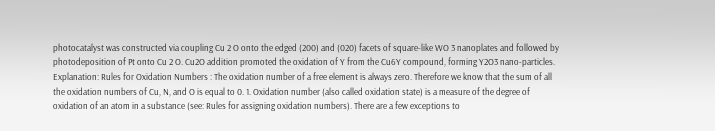photocatalyst was constructed via coupling Cu 2 O onto the edged (200) and (020) facets of square-like WO 3 nanoplates and followed by photodeposition of Pt onto Cu 2 O. Cu2O addition promoted the oxidation of Y from the Cu6Y compound, forming Y2O3 nano-particles. Explanation: Rules for Oxidation Numbers : The oxidation number of a free element is always zero. Therefore we know that the sum of all the oxidation numbers of Cu, N, and O is equal to 0. 1. Oxidation number (also called oxidation state) is a measure of the degree of oxidation of an atom in a substance (see: Rules for assigning oxidation numbers). There are a few exceptions to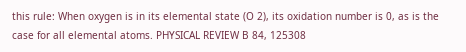this rule: When oxygen is in its elemental state (O 2), its oxidation number is 0, as is the case for all elemental atoms. PHYSICAL REVIEW B 84, 125308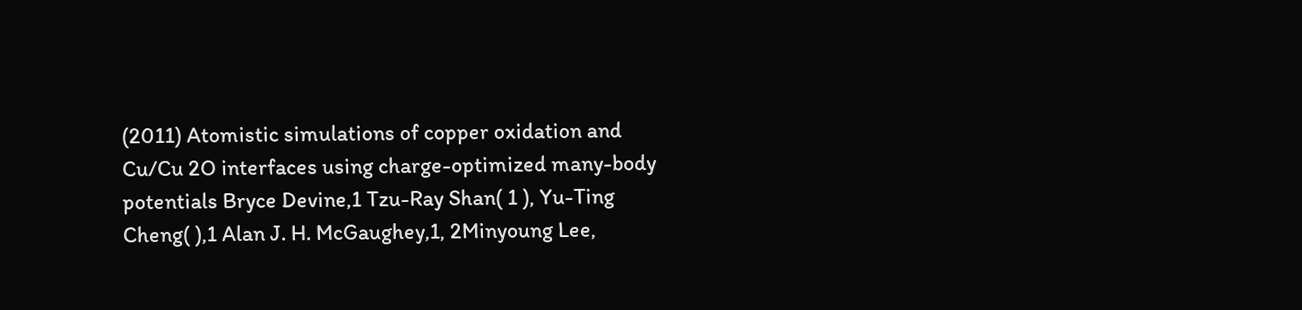(2011) Atomistic simulations of copper oxidation and Cu/Cu 2O interfaces using charge-optimized many-body potentials Bryce Devine,1 Tzu-Ray Shan( 1 ), Yu-Ting Cheng( ),1 Alan J. H. McGaughey,1, 2Minyoung Lee,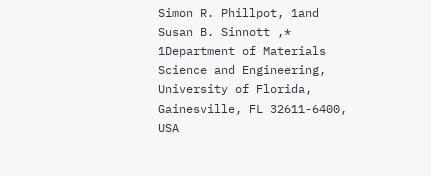Simon R. Phillpot, 1and Susan B. Sinnott ,* 1Department of Materials Science and Engineering, University of Florida, Gainesville, FL 32611-6400, USA